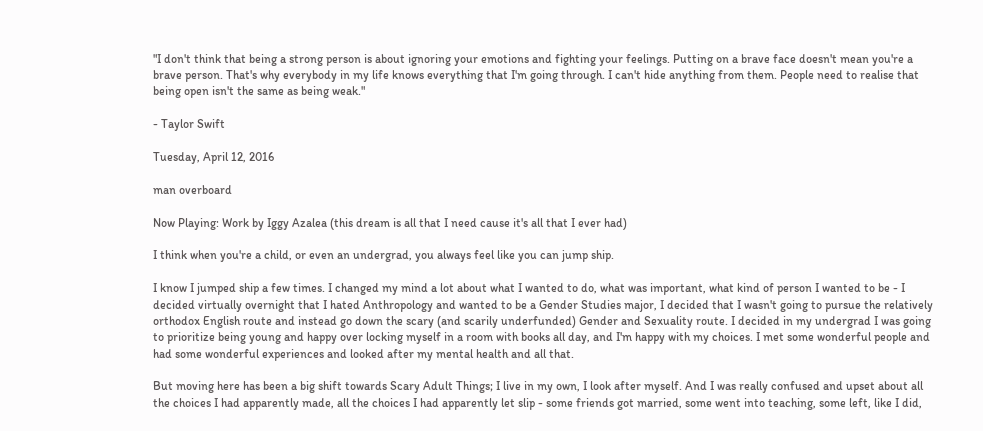"I don't think that being a strong person is about ignoring your emotions and fighting your feelings. Putting on a brave face doesn't mean you're a brave person. That's why everybody in my life knows everything that I'm going through. I can't hide anything from them. People need to realise that being open isn't the same as being weak."

- Taylor Swift

Tuesday, April 12, 2016

man overboard

Now Playing: Work by Iggy Azalea (this dream is all that I need cause it's all that I ever had)

I think when you're a child, or even an undergrad, you always feel like you can jump ship.

I know I jumped ship a few times. I changed my mind a lot about what I wanted to do, what was important, what kind of person I wanted to be - I decided virtually overnight that I hated Anthropology and wanted to be a Gender Studies major, I decided that I wasn't going to pursue the relatively orthodox English route and instead go down the scary (and scarily underfunded) Gender and Sexuality route. I decided in my undergrad I was going to prioritize being young and happy over locking myself in a room with books all day, and I'm happy with my choices. I met some wonderful people and had some wonderful experiences and looked after my mental health and all that.

But moving here has been a big shift towards Scary Adult Things; I live in my own, I look after myself. And I was really confused and upset about all the choices I had apparently made, all the choices I had apparently let slip - some friends got married, some went into teaching, some left, like I did,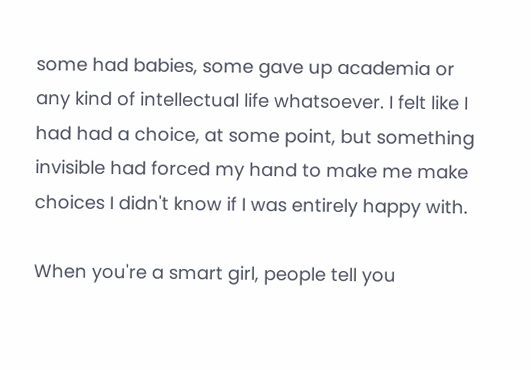some had babies, some gave up academia or any kind of intellectual life whatsoever. I felt like I had had a choice, at some point, but something invisible had forced my hand to make me make choices I didn't know if I was entirely happy with.

When you're a smart girl, people tell you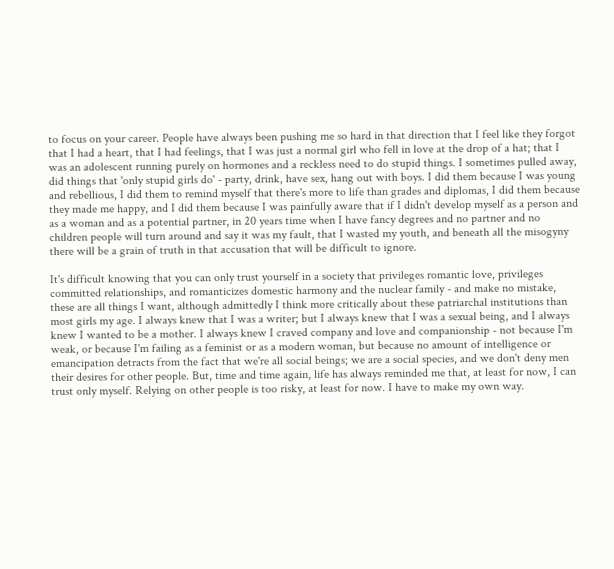to focus on your career. People have always been pushing me so hard in that direction that I feel like they forgot that I had a heart, that I had feelings, that I was just a normal girl who fell in love at the drop of a hat; that I was an adolescent running purely on hormones and a reckless need to do stupid things. I sometimes pulled away, did things that 'only stupid girls do' - party, drink, have sex, hang out with boys. I did them because I was young and rebellious, I did them to remind myself that there's more to life than grades and diplomas, I did them because they made me happy, and I did them because I was painfully aware that if I didn't develop myself as a person and as a woman and as a potential partner, in 20 years time when I have fancy degrees and no partner and no children people will turn around and say it was my fault, that I wasted my youth, and beneath all the misogyny there will be a grain of truth in that accusation that will be difficult to ignore.

It's difficult knowing that you can only trust yourself in a society that privileges romantic love, privileges committed relationships, and romanticizes domestic harmony and the nuclear family - and make no mistake, these are all things I want, although admittedly I think more critically about these patriarchal institutions than most girls my age. I always knew that I was a writer; but I always knew that I was a sexual being, and I always knew I wanted to be a mother. I always knew I craved company and love and companionship - not because I'm weak, or because I'm failing as a feminist or as a modern woman, but because no amount of intelligence or emancipation detracts from the fact that we're all social beings; we are a social species, and we don't deny men their desires for other people. But, time and time again, life has always reminded me that, at least for now, I can trust only myself. Relying on other people is too risky, at least for now. I have to make my own way.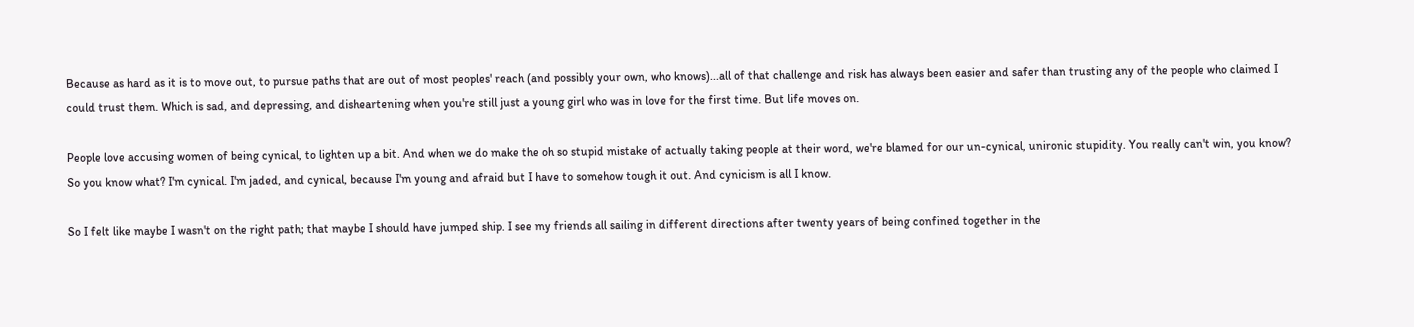Because as hard as it is to move out, to pursue paths that are out of most peoples' reach (and possibly your own, who knows)...all of that challenge and risk has always been easier and safer than trusting any of the people who claimed I could trust them. Which is sad, and depressing, and disheartening when you're still just a young girl who was in love for the first time. But life moves on.

People love accusing women of being cynical, to lighten up a bit. And when we do make the oh so stupid mistake of actually taking people at their word, we're blamed for our un-cynical, unironic stupidity. You really can't win, you know? So you know what? I'm cynical. I'm jaded, and cynical, because I'm young and afraid but I have to somehow tough it out. And cynicism is all I know.

So I felt like maybe I wasn't on the right path; that maybe I should have jumped ship. I see my friends all sailing in different directions after twenty years of being confined together in the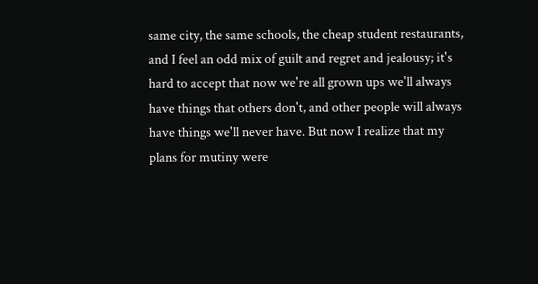same city, the same schools, the cheap student restaurants, and I feel an odd mix of guilt and regret and jealousy; it's hard to accept that now we're all grown ups we'll always have things that others don't, and other people will always have things we'll never have. But now I realize that my plans for mutiny were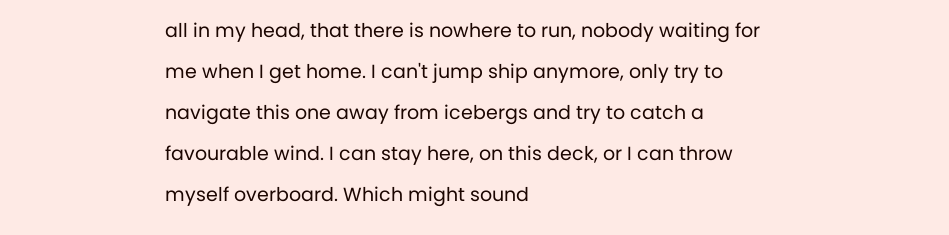all in my head, that there is nowhere to run, nobody waiting for me when I get home. I can't jump ship anymore, only try to navigate this one away from icebergs and try to catch a favourable wind. I can stay here, on this deck, or I can throw myself overboard. Which might sound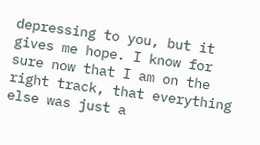depressing to you, but it gives me hope. I know for sure now that I am on the right track, that everything else was just a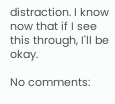distraction. I know now that if I see this through, I'll be okay.

No comments: